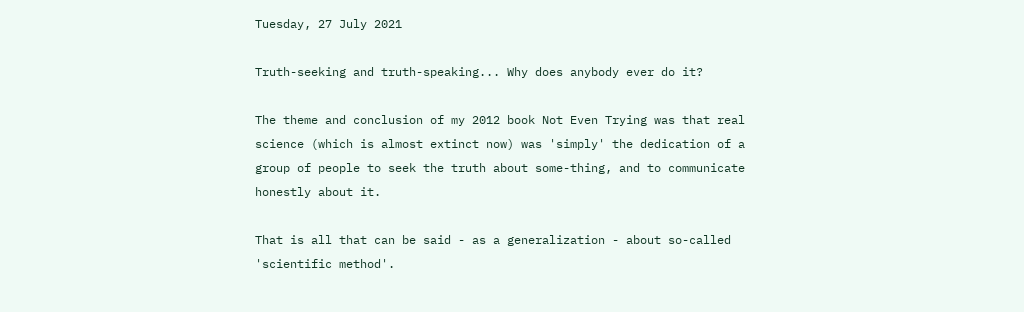Tuesday, 27 July 2021

Truth-seeking and truth-speaking... Why does anybody ever do it?

The theme and conclusion of my 2012 book Not Even Trying was that real science (which is almost extinct now) was 'simply' the dedication of a group of people to seek the truth about some-thing, and to communicate honestly about it.

That is all that can be said - as a generalization - about so-called 'scientific method'.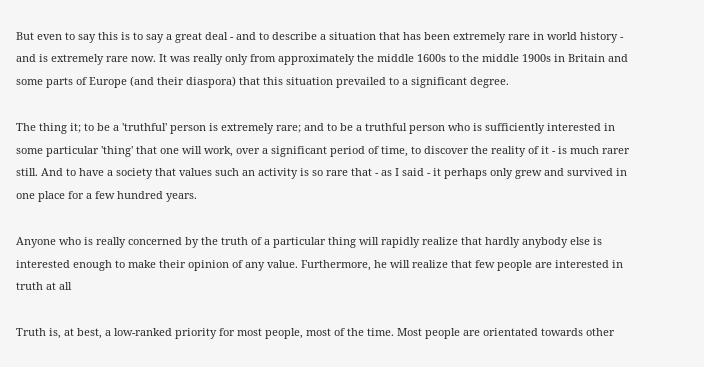But even to say this is to say a great deal - and to describe a situation that has been extremely rare in world history - and is extremely rare now. It was really only from approximately the middle 1600s to the middle 1900s in Britain and some parts of Europe (and their diaspora) that this situation prevailed to a significant degree.

The thing it; to be a 'truthful' person is extremely rare; and to be a truthful person who is sufficiently interested in some particular 'thing' that one will work, over a significant period of time, to discover the reality of it - is much rarer still. And to have a society that values such an activity is so rare that - as I said - it perhaps only grew and survived in one place for a few hundred years.

Anyone who is really concerned by the truth of a particular thing will rapidly realize that hardly anybody else is interested enough to make their opinion of any value. Furthermore, he will realize that few people are interested in truth at all

Truth is, at best, a low-ranked priority for most people, most of the time. Most people are orientated towards other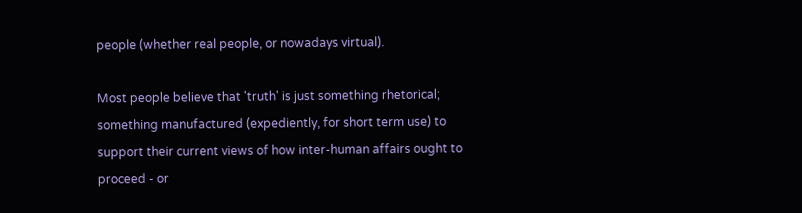people (whether real people, or nowadays virtual).

Most people believe that 'truth' is just something rhetorical; something manufactured (expediently, for short term use) to support their current views of how inter-human affairs ought to proceed - or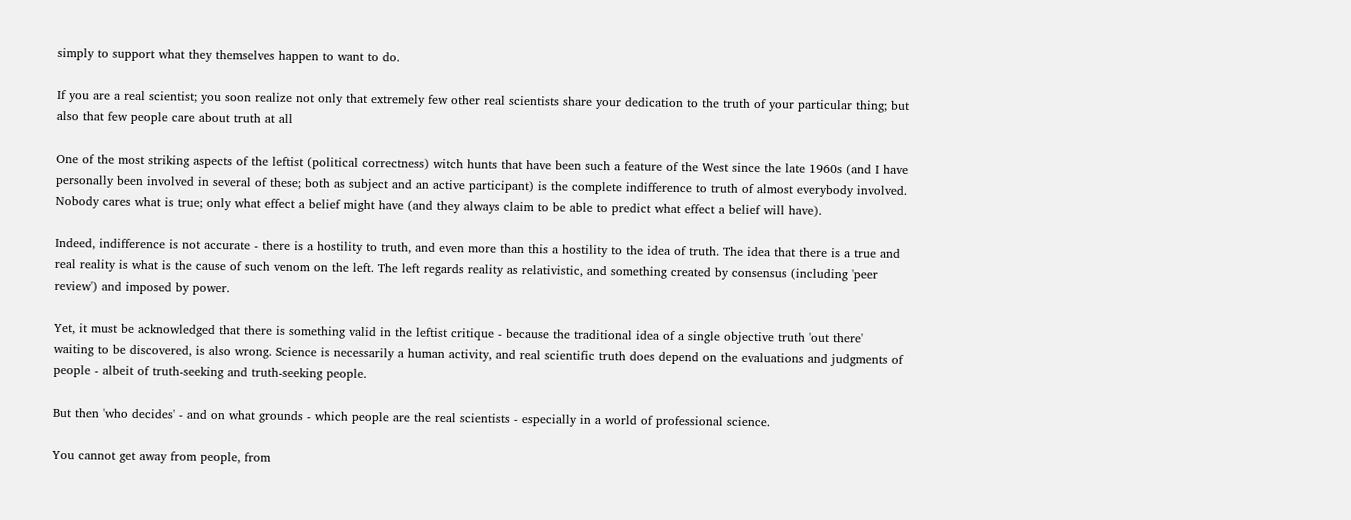simply to support what they themselves happen to want to do.

If you are a real scientist; you soon realize not only that extremely few other real scientists share your dedication to the truth of your particular thing; but also that few people care about truth at all

One of the most striking aspects of the leftist (political correctness) witch hunts that have been such a feature of the West since the late 1960s (and I have personally been involved in several of these; both as subject and an active participant) is the complete indifference to truth of almost everybody involved. Nobody cares what is true; only what effect a belief might have (and they always claim to be able to predict what effect a belief will have).

Indeed, indifference is not accurate - there is a hostility to truth, and even more than this a hostility to the idea of truth. The idea that there is a true and real reality is what is the cause of such venom on the left. The left regards reality as relativistic, and something created by consensus (including 'peer review') and imposed by power.

Yet, it must be acknowledged that there is something valid in the leftist critique - because the traditional idea of a single objective truth 'out there' waiting to be discovered, is also wrong. Science is necessarily a human activity, and real scientific truth does depend on the evaluations and judgments of people - albeit of truth-seeking and truth-seeking people.

But then 'who decides' - and on what grounds - which people are the real scientists - especially in a world of professional science.

You cannot get away from people, from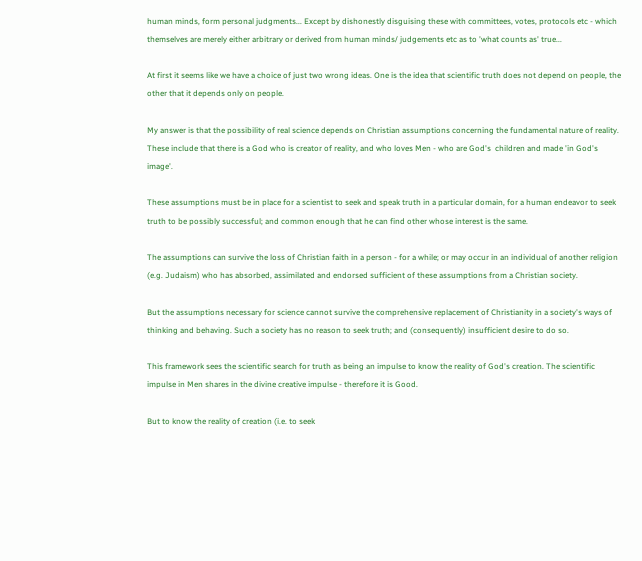human minds, form personal judgments... Except by dishonestly disguising these with committees, votes, protocols etc - which themselves are merely either arbitrary or derived from human minds/ judgements etc as to 'what counts as' true...

At first it seems like we have a choice of just two wrong ideas. One is the idea that scientific truth does not depend on people, the other that it depends only on people.

My answer is that the possibility of real science depends on Christian assumptions concerning the fundamental nature of reality. These include that there is a God who is creator of reality, and who loves Men - who are God's  children and made 'in God's image'.

These assumptions must be in place for a scientist to seek and speak truth in a particular domain, for a human endeavor to seek truth to be possibly successful; and common enough that he can find other whose interest is the same.

The assumptions can survive the loss of Christian faith in a person - for a while; or may occur in an individual of another religion (e.g. Judaism) who has absorbed, assimilated and endorsed sufficient of these assumptions from a Christian society.

But the assumptions necessary for science cannot survive the comprehensive replacement of Christianity in a society's ways of thinking and behaving. Such a society has no reason to seek truth; and (consequently) insufficient desire to do so.

This framework sees the scientific search for truth as being an impulse to know the reality of God's creation. The scientific impulse in Men shares in the divine creative impulse - therefore it is Good.

But to know the reality of creation (i.e. to seek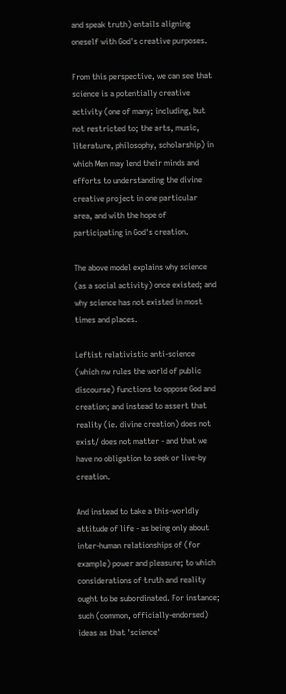and speak truth) entails aligning oneself with God's creative purposes.

From this perspective, we can see that science is a potentially creative activity (one of many; including, but not restricted to; the arts, music, literature, philosophy, scholarship) in which Men may lend their minds and efforts to understanding the divine creative project in one particular area, and with the hope of participating in God's creation.

The above model explains why science (as a social activity) once existed; and why science has not existed in most times and places.

Leftist relativistic anti-science (which nw rules the world of public discourse) functions to oppose God and creation; and instead to assert that reality (ie. divine creation) does not exist/ does not matter - and that we have no obligation to seek or live-by creation.

And instead to take a this-worldly attitude of life - as being only about inter-human relationships of (for example) power and pleasure; to which considerations of truth and reality ought to be subordinated. For instance; such (common, officially-endorsed) ideas as that 'science'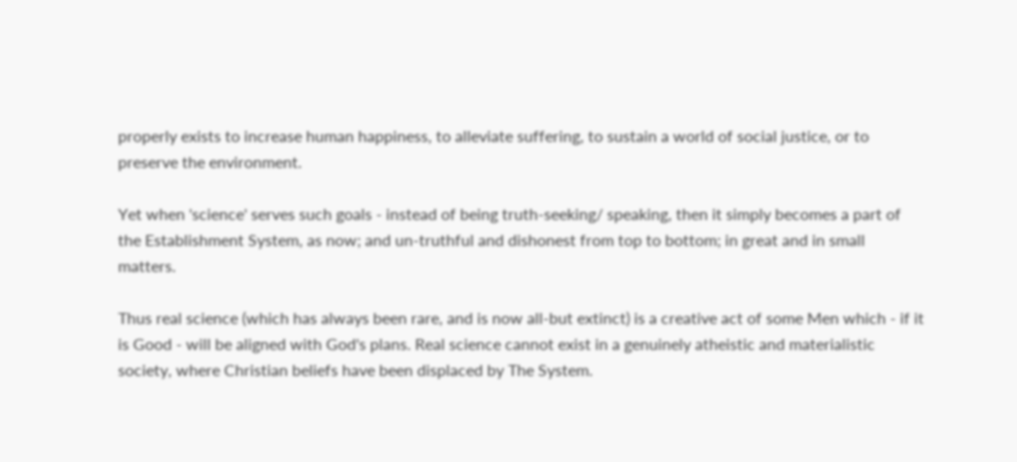properly exists to increase human happiness, to alleviate suffering, to sustain a world of social justice, or to preserve the environment.

Yet when 'science' serves such goals - instead of being truth-seeking/ speaking, then it simply becomes a part of the Establishment System, as now; and un-truthful and dishonest from top to bottom; in great and in small matters.

Thus real science (which has always been rare, and is now all-but extinct) is a creative act of some Men which - if it is Good - will be aligned with God's plans. Real science cannot exist in a genuinely atheistic and materialistic society, where Christian beliefs have been displaced by The System.